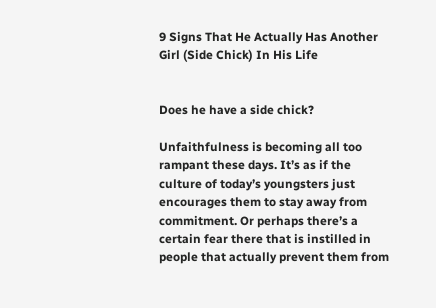9 Signs That He Actually Has Another Girl (Side Chick) In His Life


Does he have a side chick?

Unfaithfulness is becoming all too rampant these days. It’s as if the culture of today’s youngsters just encourages them to stay away from commitment. Or perhaps there’s a certain fear there that is instilled in people that actually prevent them from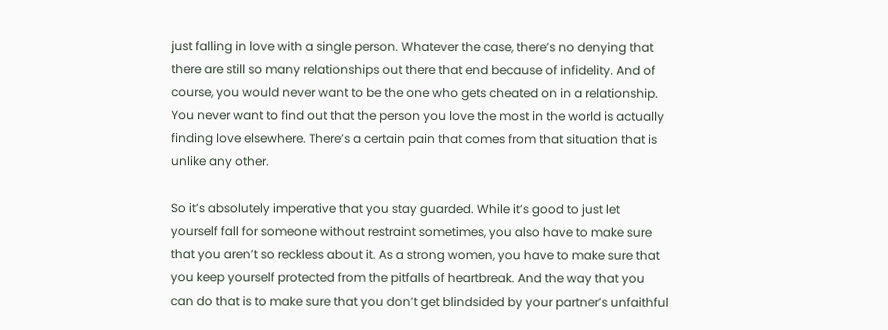just falling in love with a single person. Whatever the case, there’s no denying that there are still so many relationships out there that end because of infidelity. And of course, you would never want to be the one who gets cheated on in a relationship. You never want to find out that the person you love the most in the world is actually finding love elsewhere. There’s a certain pain that comes from that situation that is unlike any other.

So it’s absolutely imperative that you stay guarded. While it’s good to just let yourself fall for someone without restraint sometimes, you also have to make sure that you aren’t so reckless about it. As a strong women, you have to make sure that you keep yourself protected from the pitfalls of heartbreak. And the way that you can do that is to make sure that you don’t get blindsided by your partner’s unfaithful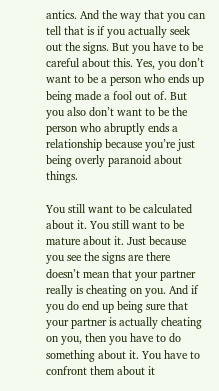antics. And the way that you can tell that is if you actually seek out the signs. But you have to be careful about this. Yes, you don’t want to be a person who ends up being made a fool out of. But you also don’t want to be the person who abruptly ends a relationship because you’re just being overly paranoid about things.

You still want to be calculated about it. You still want to be mature about it. Just because you see the signs are there doesn’t mean that your partner really is cheating on you. And if you do end up being sure that your partner is actually cheating on you, then you have to do something about it. You have to confront them about it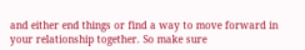and either end things or find a way to move forward in your relationship together. So make sure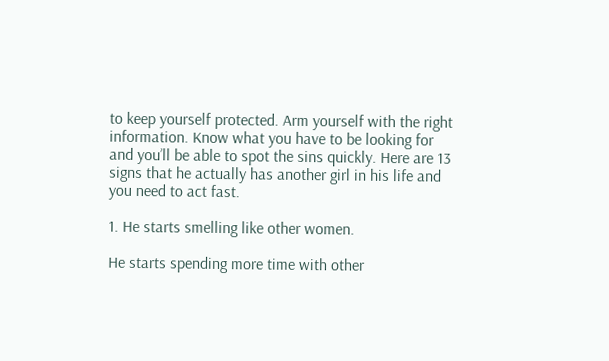to keep yourself protected. Arm yourself with the right information. Know what you have to be looking for and you’ll be able to spot the sins quickly. Here are 13 signs that he actually has another girl in his life and you need to act fast.

1. He starts smelling like other women.

He starts spending more time with other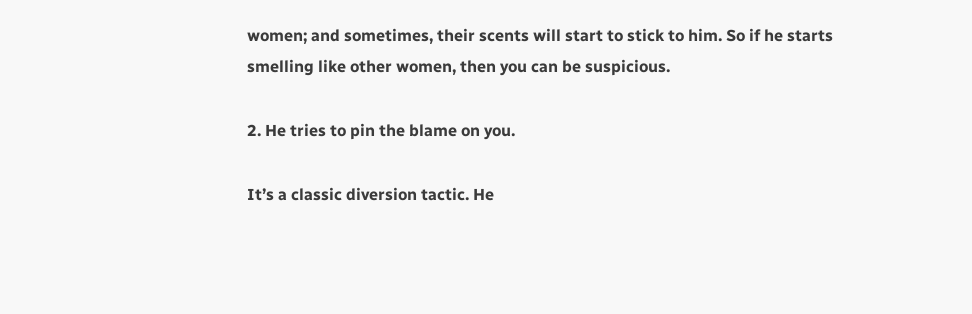women; and sometimes, their scents will start to stick to him. So if he starts smelling like other women, then you can be suspicious.

2. He tries to pin the blame on you.

It’s a classic diversion tactic. He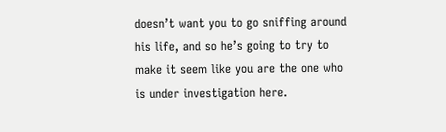doesn’t want you to go sniffing around his life, and so he’s going to try to make it seem like you are the one who is under investigation here.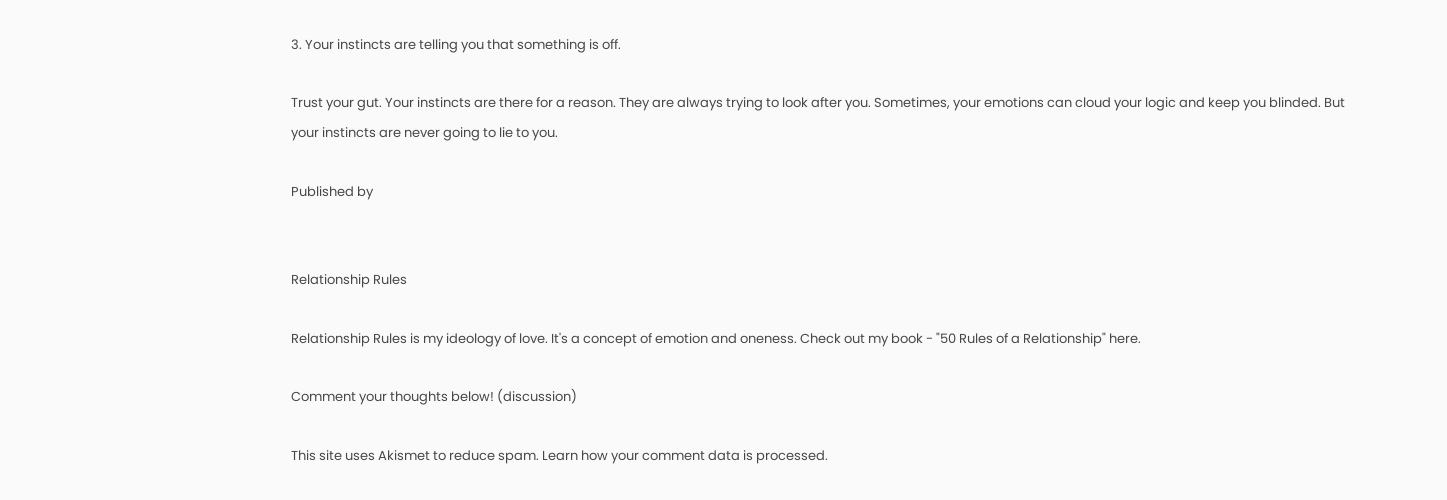3. Your instincts are telling you that something is off.

Trust your gut. Your instincts are there for a reason. They are always trying to look after you. Sometimes, your emotions can cloud your logic and keep you blinded. But your instincts are never going to lie to you.

Published by


Relationship Rules

Relationship Rules is my ideology of love. It's a concept of emotion and oneness. Check out my book - "50 Rules of a Relationship" here.

Comment your thoughts below! (discussion)

This site uses Akismet to reduce spam. Learn how your comment data is processed.